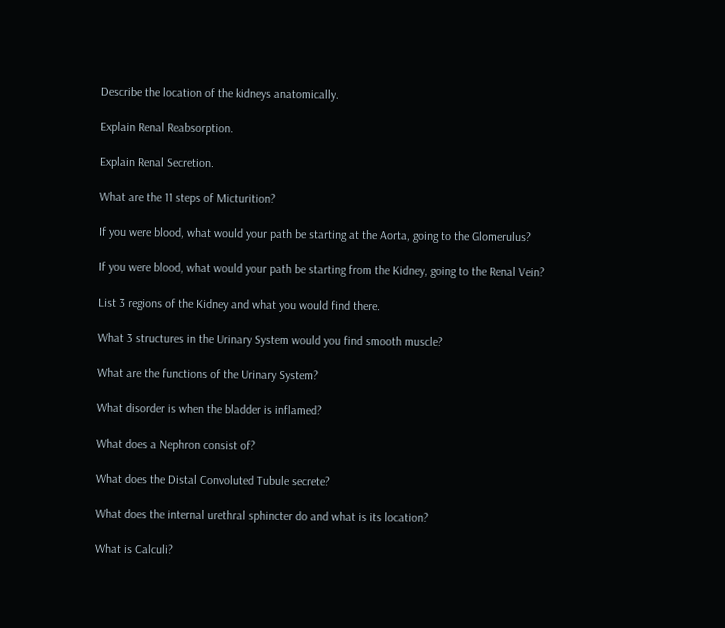Describe the location of the kidneys anatomically.

Explain Renal Reabsorption.

Explain Renal Secretion.

What are the 11 steps of Micturition?

If you were blood, what would your path be starting at the Aorta, going to the Glomerulus?

If you were blood, what would your path be starting from the Kidney, going to the Renal Vein?

List 3 regions of the Kidney and what you would find there.

What 3 structures in the Urinary System would you find smooth muscle?

What are the functions of the Urinary System?

What disorder is when the bladder is inflamed?

What does a Nephron consist of?

What does the Distal Convoluted Tubule secrete?

What does the internal urethral sphincter do and what is its location?

What is Calculi?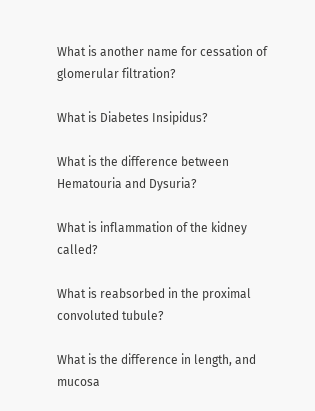What is another name for cessation of glomerular filtration?

What is Diabetes Insipidus?

What is the difference between Hematouria and Dysuria?

What is inflammation of the kidney called?

What is reabsorbed in the proximal convoluted tubule?

What is the difference in length, and mucosa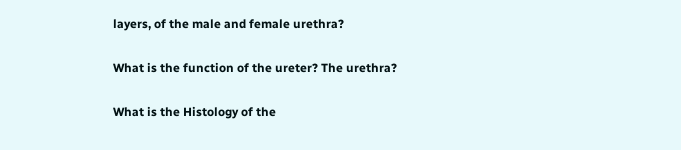layers, of the male and female urethra?

What is the function of the ureter? The urethra?

What is the Histology of the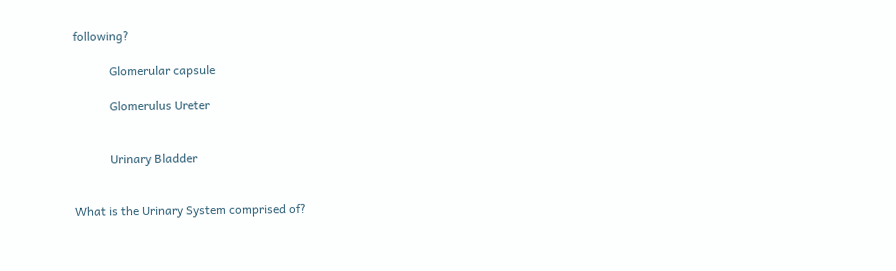following?

            Glomerular capsule

            Glomerulus Ureter


            Urinary Bladder


What is the Urinary System comprised of?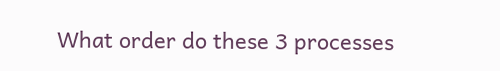What order do these 3 processes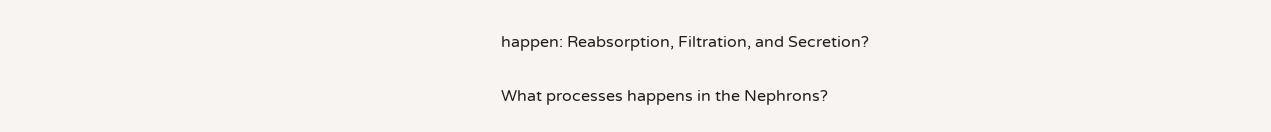happen: Reabsorption, Filtration, and Secretion?

What processes happens in the Nephrons?